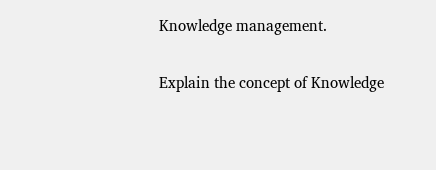Knowledge management.

Explain the concept of Knowledge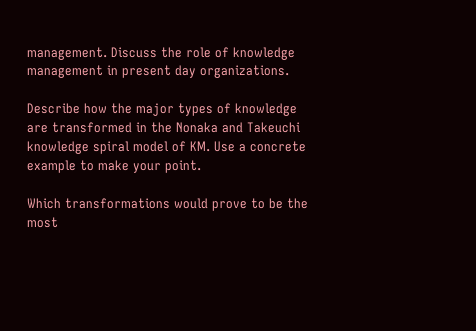management. Discuss the role of knowledge management in present day organizations.

Describe how the major types of knowledge are transformed in the Nonaka and Takeuchi knowledge spiral model of KM. Use a concrete example to make your point.

Which transformations would prove to be the most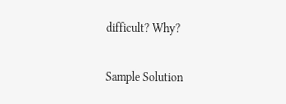difficult? Why?

Sample Solution